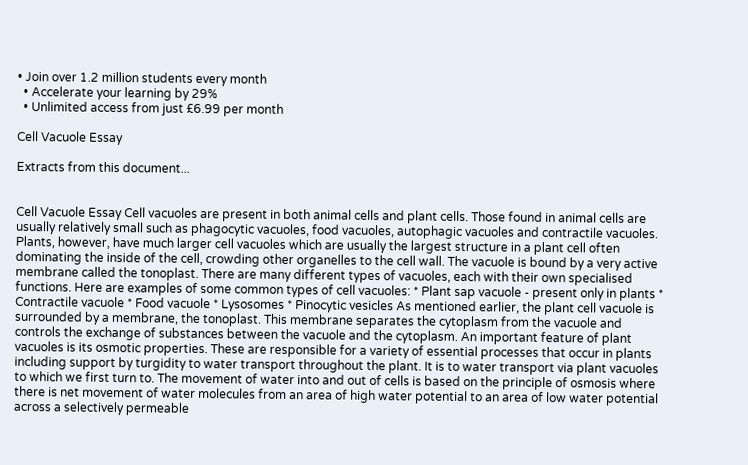• Join over 1.2 million students every month
  • Accelerate your learning by 29%
  • Unlimited access from just £6.99 per month

Cell Vacuole Essay

Extracts from this document...


Cell Vacuole Essay Cell vacuoles are present in both animal cells and plant cells. Those found in animal cells are usually relatively small such as phagocytic vacuoles, food vacuoles, autophagic vacuoles and contractile vacuoles. Plants, however, have much larger cell vacuoles which are usually the largest structure in a plant cell often dominating the inside of the cell, crowding other organelles to the cell wall. The vacuole is bound by a very active membrane called the tonoplast. There are many different types of vacuoles, each with their own specialised functions. Here are examples of some common types of cell vacuoles: * Plant sap vacuole - present only in plants * Contractile vacuole * Food vacuole * Lysosomes * Pinocytic vesicles As mentioned earlier, the plant cell vacuole is surrounded by a membrane, the tonoplast. This membrane separates the cytoplasm from the vacuole and controls the exchange of substances between the vacuole and the cytoplasm. An important feature of plant vacuoles is its osmotic properties. These are responsible for a variety of essential processes that occur in plants including support by turgidity to water transport throughout the plant. It is to water transport via plant vacuoles to which we first turn to. The movement of water into and out of cells is based on the principle of osmosis where there is net movement of water molecules from an area of high water potential to an area of low water potential across a selectively permeable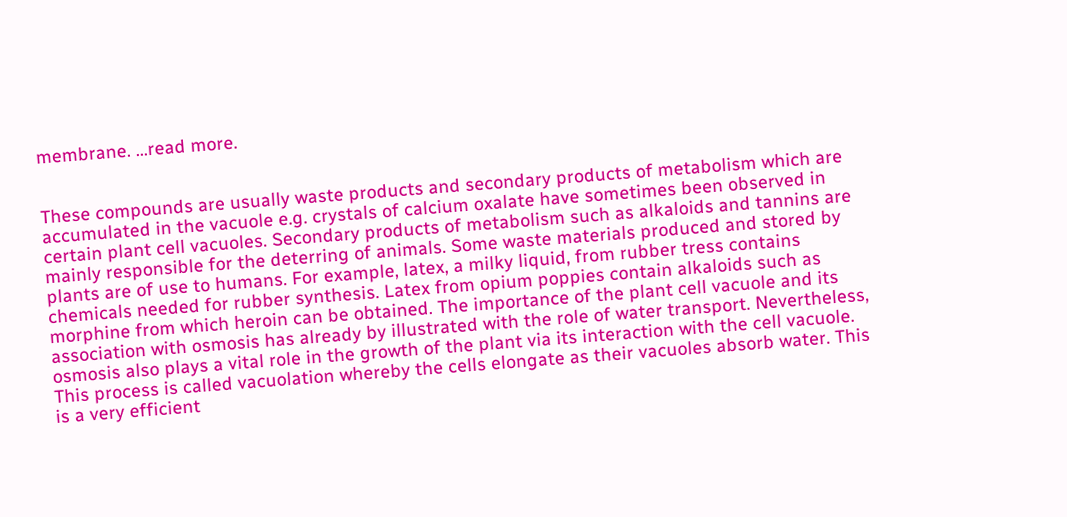membrane. ...read more.


These compounds are usually waste products and secondary products of metabolism which are accumulated in the vacuole e.g. crystals of calcium oxalate have sometimes been observed in certain plant cell vacuoles. Secondary products of metabolism such as alkaloids and tannins are mainly responsible for the deterring of animals. Some waste materials produced and stored by plants are of use to humans. For example, latex, a milky liquid, from rubber tress contains chemicals needed for rubber synthesis. Latex from opium poppies contain alkaloids such as morphine from which heroin can be obtained. The importance of the plant cell vacuole and its association with osmosis has already by illustrated with the role of water transport. Nevertheless, osmosis also plays a vital role in the growth of the plant via its interaction with the cell vacuole. This process is called vacuolation whereby the cells elongate as their vacuoles absorb water. This is a very efficient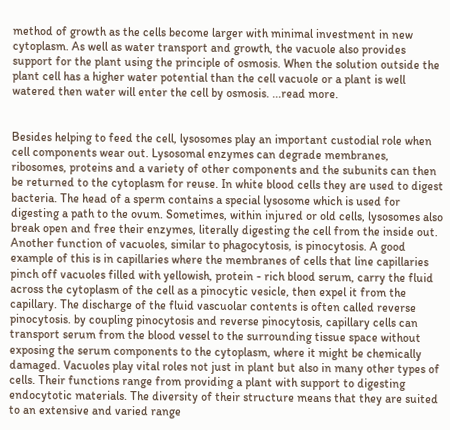method of growth as the cells become larger with minimal investment in new cytoplasm. As well as water transport and growth, the vacuole also provides support for the plant using the principle of osmosis. When the solution outside the plant cell has a higher water potential than the cell vacuole or a plant is well watered then water will enter the cell by osmosis. ...read more.


Besides helping to feed the cell, lysosomes play an important custodial role when cell components wear out. Lysosomal enzymes can degrade membranes, ribosomes, proteins and a variety of other components and the subunits can then be returned to the cytoplasm for reuse. In white blood cells they are used to digest bacteria. The head of a sperm contains a special lysosome which is used for digesting a path to the ovum. Sometimes, within injured or old cells, lysosomes also break open and free their enzymes, literally digesting the cell from the inside out. Another function of vacuoles, similar to phagocytosis, is pinocytosis. A good example of this is in capillaries where the membranes of cells that line capillaries pinch off vacuoles filled with yellowish, protein - rich blood serum, carry the fluid across the cytoplasm of the cell as a pinocytic vesicle, then expel it from the capillary. The discharge of the fluid vascuolar contents is often called reverse pinocytosis. by coupling pinocytosis and reverse pinocytosis, capillary cells can transport serum from the blood vessel to the surrounding tissue space without exposing the serum components to the cytoplasm, where it might be chemically damaged. Vacuoles play vital roles not just in plant but also in many other types of cells. Their functions range from providing a plant with support to digesting endocytotic materials. The diversity of their structure means that they are suited to an extensive and varied range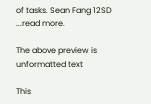of tasks. Sean Fang 12SD ...read more.

The above preview is unformatted text

This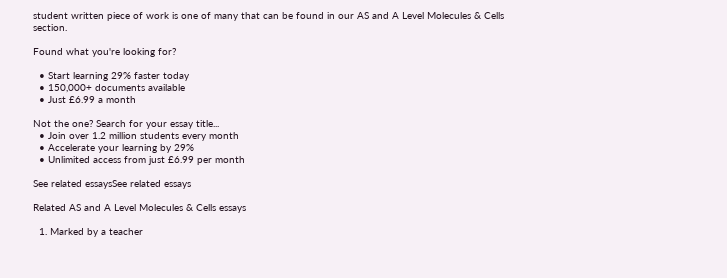student written piece of work is one of many that can be found in our AS and A Level Molecules & Cells section.

Found what you're looking for?

  • Start learning 29% faster today
  • 150,000+ documents available
  • Just £6.99 a month

Not the one? Search for your essay title...
  • Join over 1.2 million students every month
  • Accelerate your learning by 29%
  • Unlimited access from just £6.99 per month

See related essaysSee related essays

Related AS and A Level Molecules & Cells essays

  1. Marked by a teacher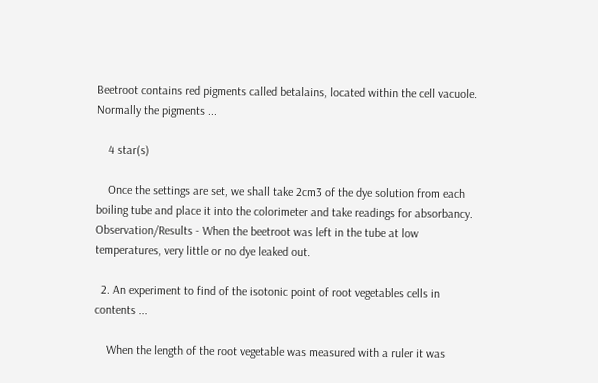Beetroot contains red pigments called betalains, located within the cell vacuole. Normally the pigments ...

    4 star(s)

    Once the settings are set, we shall take 2cm3 of the dye solution from each boiling tube and place it into the colorimeter and take readings for absorbancy. Observation/Results - When the beetroot was left in the tube at low temperatures, very little or no dye leaked out.

  2. An experiment to find of the isotonic point of root vegetables cells in contents ...

    When the length of the root vegetable was measured with a ruler it was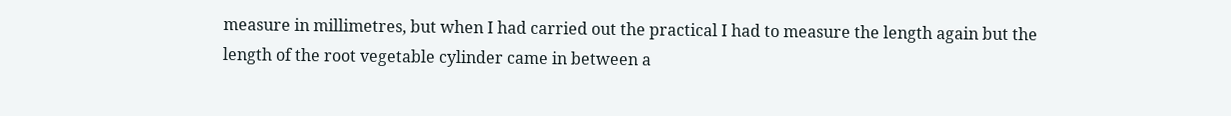measure in millimetres, but when I had carried out the practical I had to measure the length again but the length of the root vegetable cylinder came in between a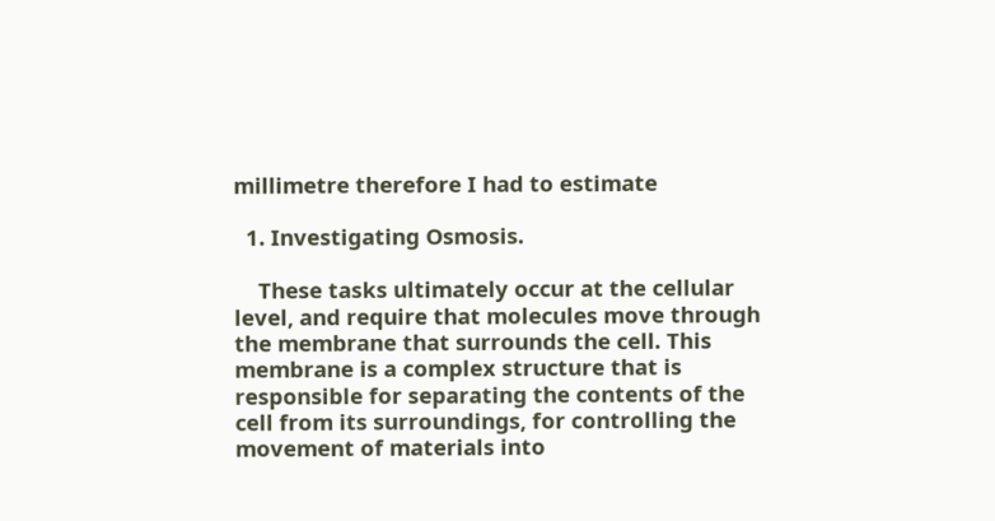millimetre therefore I had to estimate

  1. Investigating Osmosis.

    These tasks ultimately occur at the cellular level, and require that molecules move through the membrane that surrounds the cell. This membrane is a complex structure that is responsible for separating the contents of the cell from its surroundings, for controlling the movement of materials into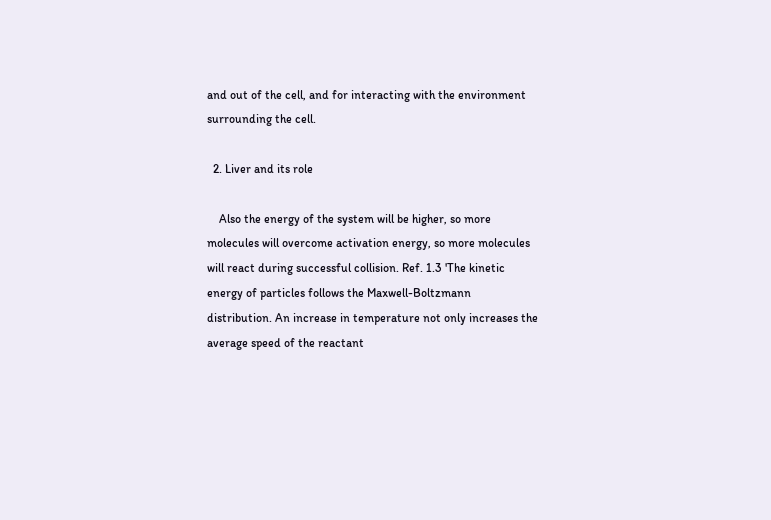and out of the cell, and for interacting with the environment surrounding the cell.

  2. Liver and its role

    Also the energy of the system will be higher, so more molecules will overcome activation energy, so more molecules will react during successful collision. Ref. 1.3 'The kinetic energy of particles follows the Maxwell-Boltzmann distribution. An increase in temperature not only increases the average speed of the reactant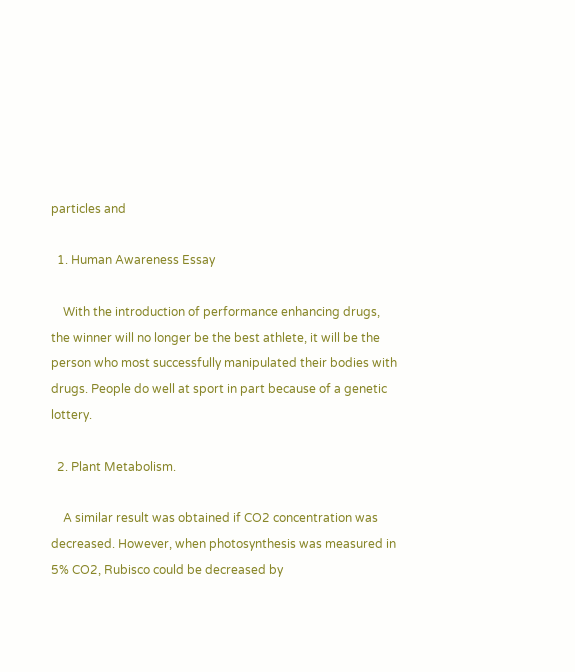particles and

  1. Human Awareness Essay

    With the introduction of performance enhancing drugs, the winner will no longer be the best athlete, it will be the person who most successfully manipulated their bodies with drugs. People do well at sport in part because of a genetic lottery.

  2. Plant Metabolism.

    A similar result was obtained if CO2 concentration was decreased. However, when photosynthesis was measured in 5% CO2, Rubisco could be decreased by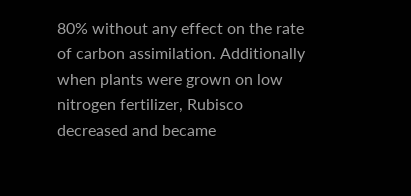80% without any effect on the rate of carbon assimilation. Additionally when plants were grown on low nitrogen fertilizer, Rubisco decreased and became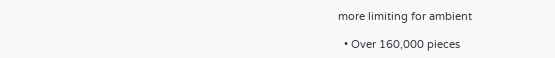more limiting for ambient

  • Over 160,000 pieces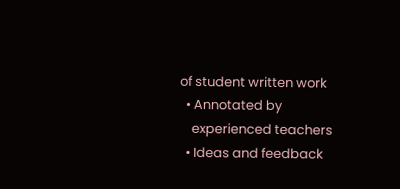of student written work
  • Annotated by
    experienced teachers
  • Ideas and feedback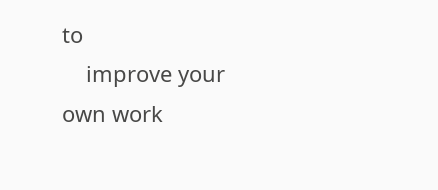to
    improve your own work